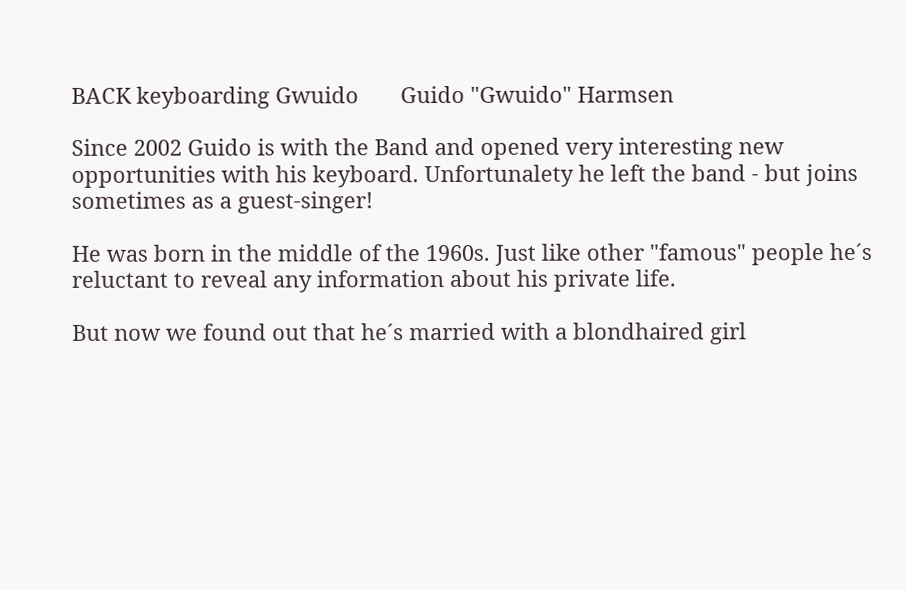BACK keyboarding Gwuido       Guido "Gwuido" Harmsen

Since 2002 Guido is with the Band and opened very interesting new opportunities with his keyboard. Unfortunalety he left the band - but joins sometimes as a guest-singer!

He was born in the middle of the 1960s. Just like other "famous" people he´s reluctant to reveal any information about his private life.

But now we found out that he´s married with a blondhaired girl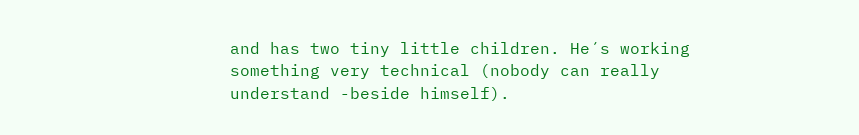and has two tiny little children. He´s working something very technical (nobody can really understand -beside himself).